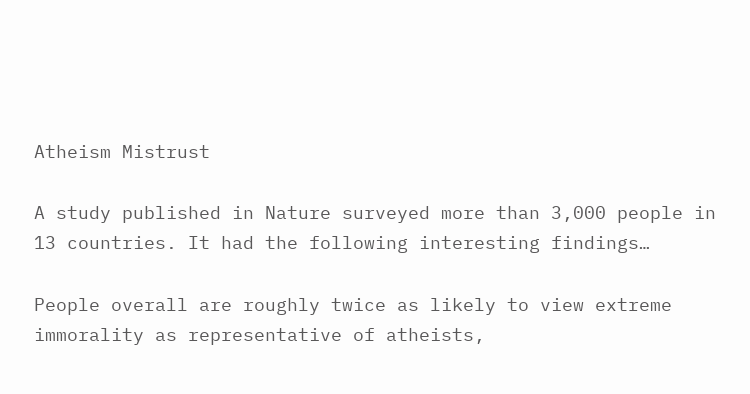Atheism Mistrust

A study published in Nature surveyed more than 3,000 people in 13 countries. It had the following interesting findings…

People overall are roughly twice as likely to view extreme immorality as representative of atheists,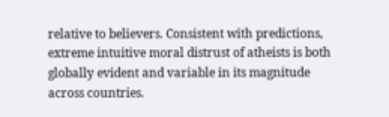relative to believers. Consistent with predictions, extreme intuitive moral distrust of atheists is both globally evident and variable in its magnitude across countries.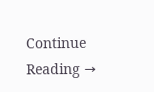Continue Reading →